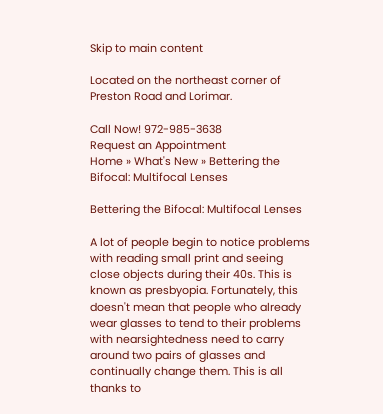Skip to main content

Located on the northeast corner of Preston Road and Lorimar.

Call Now! 972-985-3638
Request an Appointment
Home » What's New » Bettering the Bifocal: Multifocal Lenses

Bettering the Bifocal: Multifocal Lenses

A lot of people begin to notice problems with reading small print and seeing close objects during their 40s. This is known as presbyopia. Fortunately, this doesn't mean that people who already wear glasses to tend to their problems with nearsightedness need to carry around two pairs of glasses and continually change them. This is all thanks to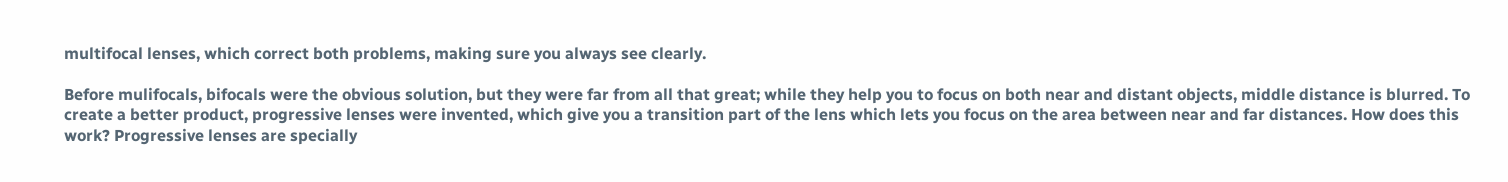multifocal lenses, which correct both problems, making sure you always see clearly.

Before mulifocals, bifocals were the obvious solution, but they were far from all that great; while they help you to focus on both near and distant objects, middle distance is blurred. To create a better product, progressive lenses were invented, which give you a transition part of the lens which lets you focus on the area between near and far distances. How does this work? Progressive lenses are specially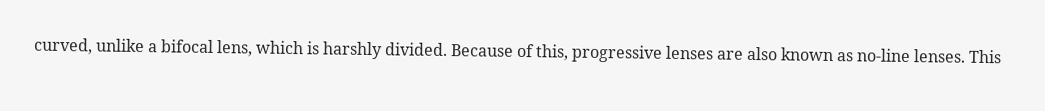curved, unlike a bifocal lens, which is harshly divided. Because of this, progressive lenses are also known as no-line lenses. This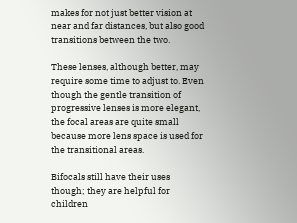makes for not just better vision at near and far distances, but also good transitions between the two.

These lenses, although better, may require some time to adjust to. Even though the gentle transition of progressive lenses is more elegant, the focal areas are quite small because more lens space is used for the transitional areas.

Bifocals still have their uses though; they are helpful for children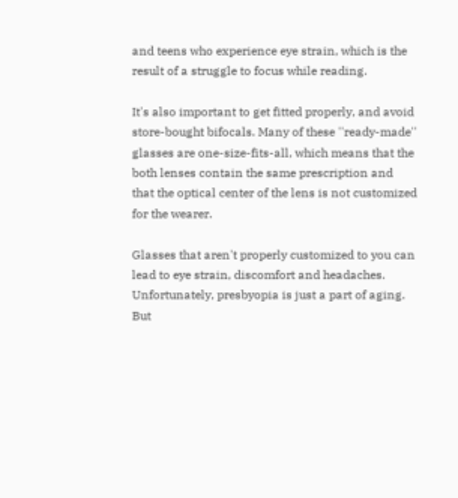and teens who experience eye strain, which is the result of a struggle to focus while reading.

It's also important to get fitted properly, and avoid store-bought bifocals. Many of these ''ready-made'' glasses are one-size-fits-all, which means that the both lenses contain the same prescription and that the optical center of the lens is not customized for the wearer.

Glasses that aren't properly customized to you can lead to eye strain, discomfort and headaches. Unfortunately, presbyopia is just a part of aging. But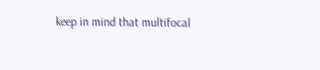keep in mind that multifocal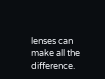lenses can make all the difference.